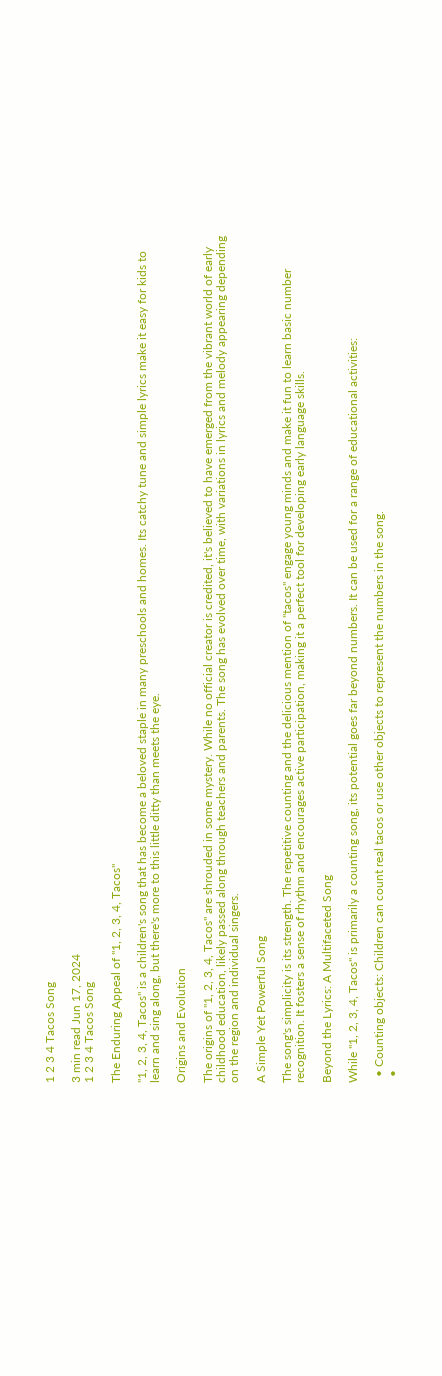1 2 3 4 Tacos Song

3 min read Jun 17, 2024
1 2 3 4 Tacos Song

The Enduring Appeal of "1, 2, 3, 4, Tacos"

"1, 2, 3, 4, Tacos" is a children's song that has become a beloved staple in many preschools and homes. Its catchy tune and simple lyrics make it easy for kids to learn and sing along, but there's more to this little ditty than meets the eye.

Origins and Evolution

The origins of "1, 2, 3, 4, Tacos" are shrouded in some mystery. While no official creator is credited, it's believed to have emerged from the vibrant world of early childhood education, likely passed along through teachers and parents. The song has evolved over time, with variations in lyrics and melody appearing depending on the region and individual singers.

A Simple Yet Powerful Song

The song's simplicity is its strength. The repetitive counting and the delicious mention of "tacos" engage young minds and make it fun to learn basic number recognition. It fosters a sense of rhythm and encourages active participation, making it a perfect tool for developing early language skills.

Beyond the Lyrics: A Multifaceted Song

While "1, 2, 3, 4, Tacos" is primarily a counting song, its potential goes far beyond numbers. It can be used for a range of educational activities:

  • Counting objects: Children can count real tacos or use other objects to represent the numbers in the song.
  •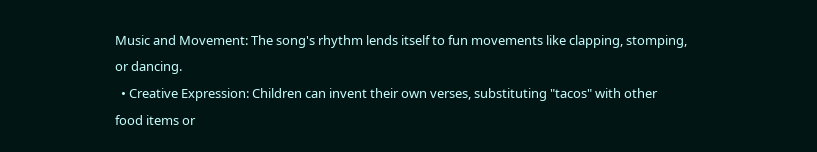Music and Movement: The song's rhythm lends itself to fun movements like clapping, stomping, or dancing.
  • Creative Expression: Children can invent their own verses, substituting "tacos" with other food items or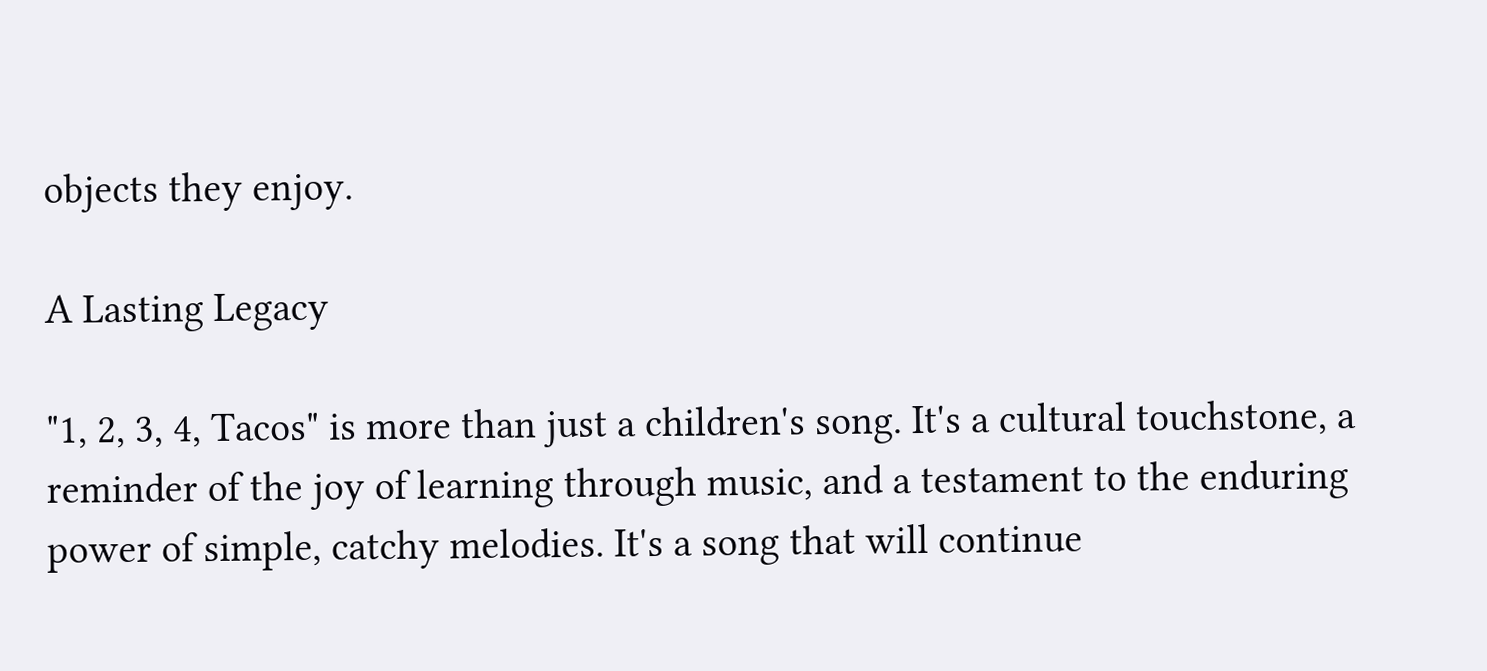objects they enjoy.

A Lasting Legacy

"1, 2, 3, 4, Tacos" is more than just a children's song. It's a cultural touchstone, a reminder of the joy of learning through music, and a testament to the enduring power of simple, catchy melodies. It's a song that will continue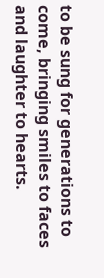to be sung for generations to come, bringing smiles to faces and laughter to hearts.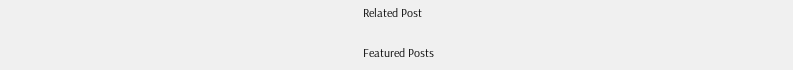Related Post

Featured Posts